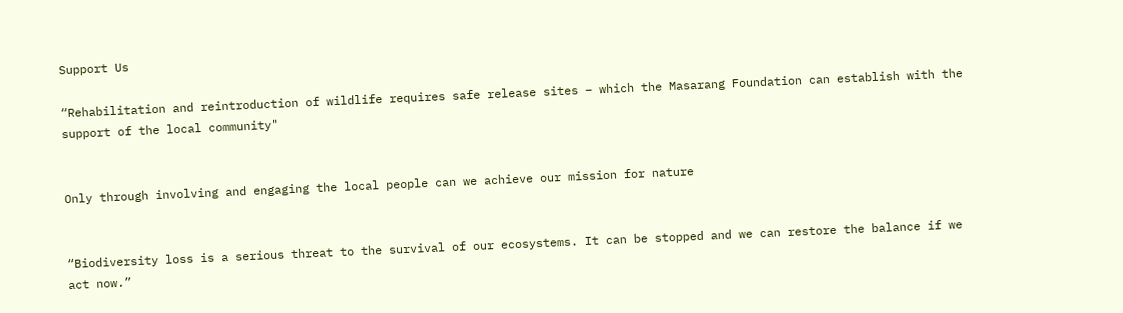Support Us

“Rehabilitation and reintroduction of wildlife requires safe release sites – which the Masarang Foundation can establish with the support of the local community"


Only through involving and engaging the local people can we achieve our mission for nature


“Biodiversity loss is a serious threat to the survival of our ecosystems. It can be stopped and we can restore the balance if we act now.”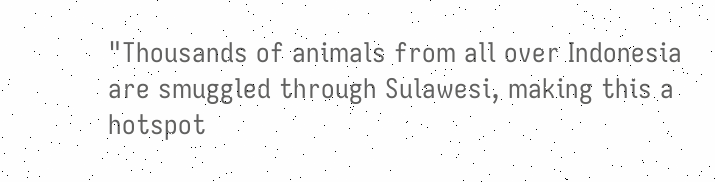"Thousands of animals from all over Indonesia are smuggled through Sulawesi, making this a hotspot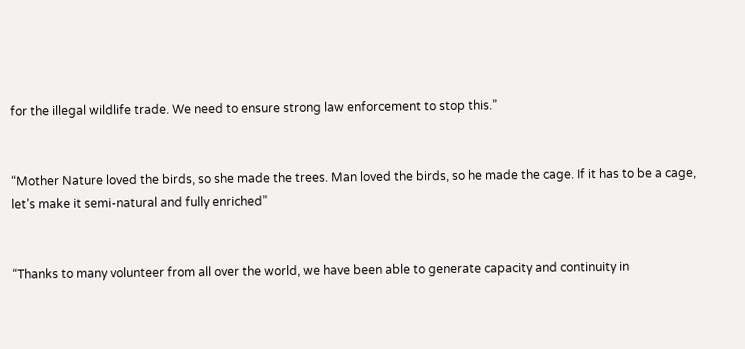for the illegal wildlife trade. We need to ensure strong law enforcement to stop this.”


“Mother Nature loved the birds, so she made the trees. Man loved the birds, so he made the cage. If it has to be a cage, let’s make it semi-natural and fully enriched”


“Thanks to many volunteer from all over the world, we have been able to generate capacity and continuity in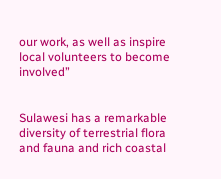our work, as well as inspire local volunteers to become involved”


Sulawesi has a remarkable diversity of terrestrial flora and fauna and rich coastal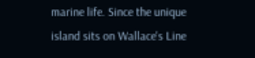marine life. Since the unique island sits on Wallace's Line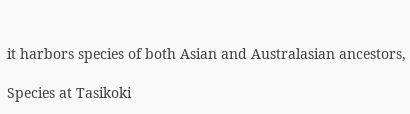it harbors species of both Asian and Australasian ancestors,

Species at Tasikoki